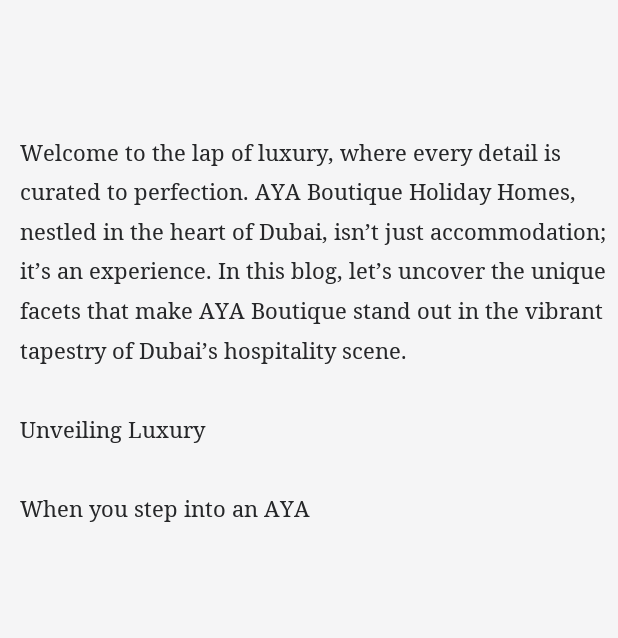Welcome to the lap of luxury, where every detail is curated to perfection. AYA Boutique Holiday Homes, nestled in the heart of Dubai, isn’t just accommodation; it’s an experience. In this blog, let’s uncover the unique facets that make AYA Boutique stand out in the vibrant tapestry of Dubai’s hospitality scene.

Unveiling Luxury

When you step into an AYA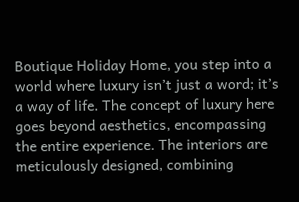Boutique Holiday Home, you step into a world where luxury isn’t just a word; it’s a way of life. The concept of luxury here goes beyond aesthetics, encompassing the entire experience. The interiors are meticulously designed, combining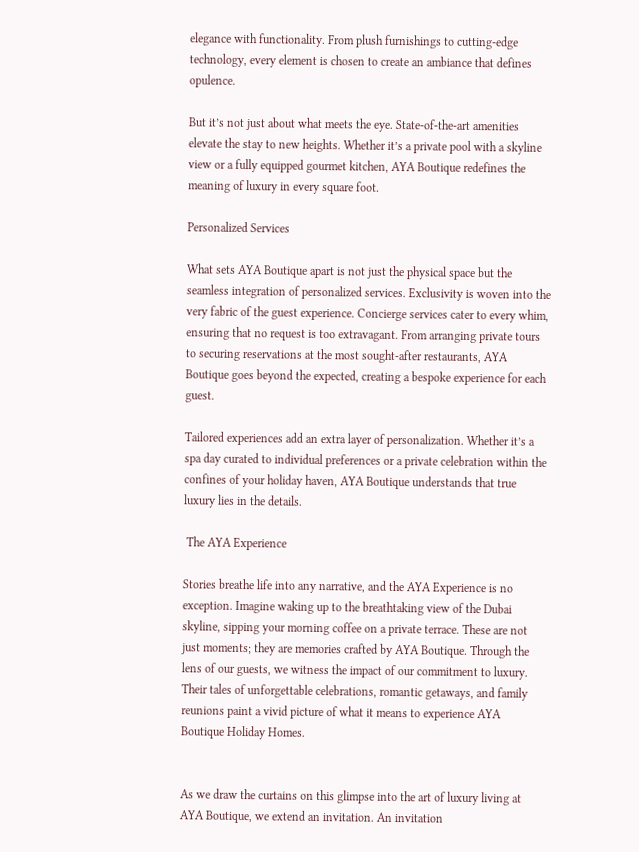elegance with functionality. From plush furnishings to cutting-edge technology, every element is chosen to create an ambiance that defines opulence.

But it’s not just about what meets the eye. State-of-the-art amenities elevate the stay to new heights. Whether it’s a private pool with a skyline view or a fully equipped gourmet kitchen, AYA Boutique redefines the meaning of luxury in every square foot.

Personalized Services

What sets AYA Boutique apart is not just the physical space but the seamless integration of personalized services. Exclusivity is woven into the very fabric of the guest experience. Concierge services cater to every whim, ensuring that no request is too extravagant. From arranging private tours to securing reservations at the most sought-after restaurants, AYA Boutique goes beyond the expected, creating a bespoke experience for each guest.

Tailored experiences add an extra layer of personalization. Whether it’s a spa day curated to individual preferences or a private celebration within the confines of your holiday haven, AYA Boutique understands that true luxury lies in the details.

 The AYA Experience

Stories breathe life into any narrative, and the AYA Experience is no exception. Imagine waking up to the breathtaking view of the Dubai skyline, sipping your morning coffee on a private terrace. These are not just moments; they are memories crafted by AYA Boutique. Through the lens of our guests, we witness the impact of our commitment to luxury. Their tales of unforgettable celebrations, romantic getaways, and family reunions paint a vivid picture of what it means to experience AYA Boutique Holiday Homes.


As we draw the curtains on this glimpse into the art of luxury living at AYA Boutique, we extend an invitation. An invitation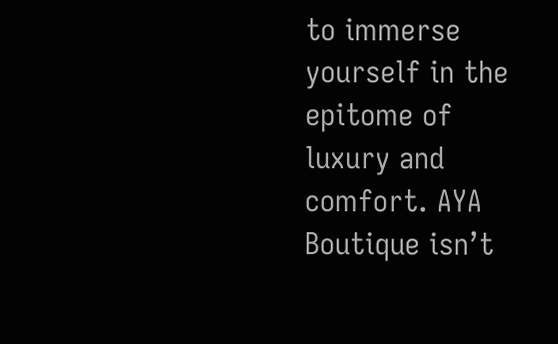to immerse yourself in the epitome of luxury and comfort. AYA Boutique isn’t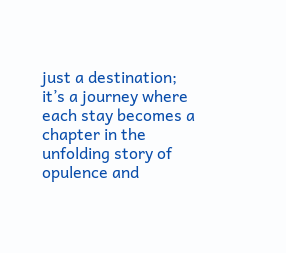just a destination; it’s a journey where each stay becomes a chapter in the unfolding story of opulence and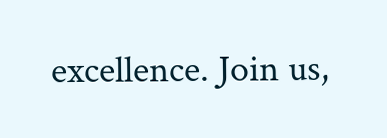excellence. Join us,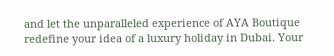and let the unparalleled experience of AYA Boutique redefine your idea of a luxury holiday in Dubai. Your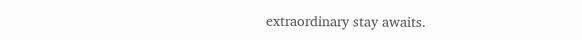extraordinary stay awaits.